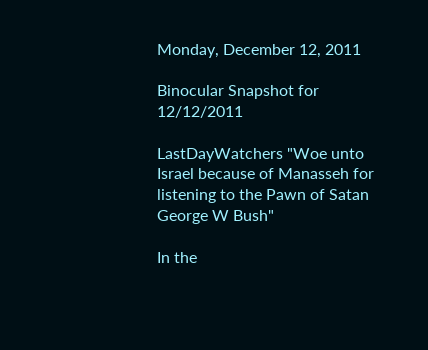Monday, December 12, 2011

Binocular Snapshot for 12/12/2011

LastDayWatchers "Woe unto Israel because of Manasseh for listening to the Pawn of Satan George W Bush"

In the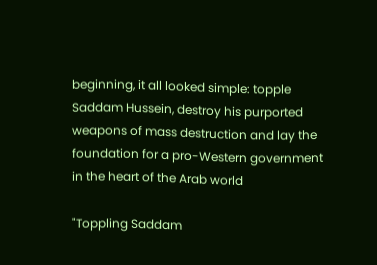beginning, it all looked simple: topple Saddam Hussein, destroy his purported weapons of mass destruction and lay the foundation for a pro-Western government in the heart of the Arab world

"Toppling Saddam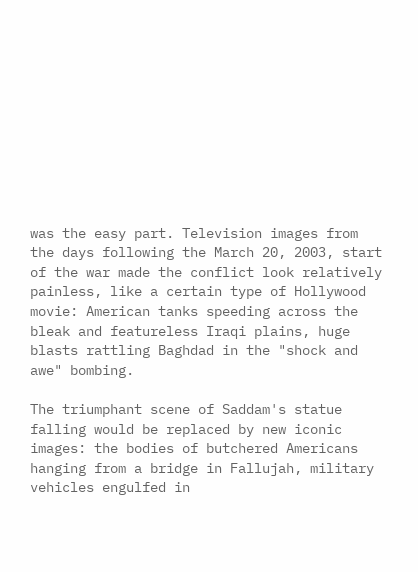was the easy part. Television images from the days following the March 20, 2003, start of the war made the conflict look relatively painless, like a certain type of Hollywood movie: American tanks speeding across the bleak and featureless Iraqi plains, huge blasts rattling Baghdad in the "shock and awe" bombing.

The triumphant scene of Saddam's statue falling would be replaced by new iconic images: the bodies of butchered Americans hanging from a bridge in Fallujah, military vehicles engulfed in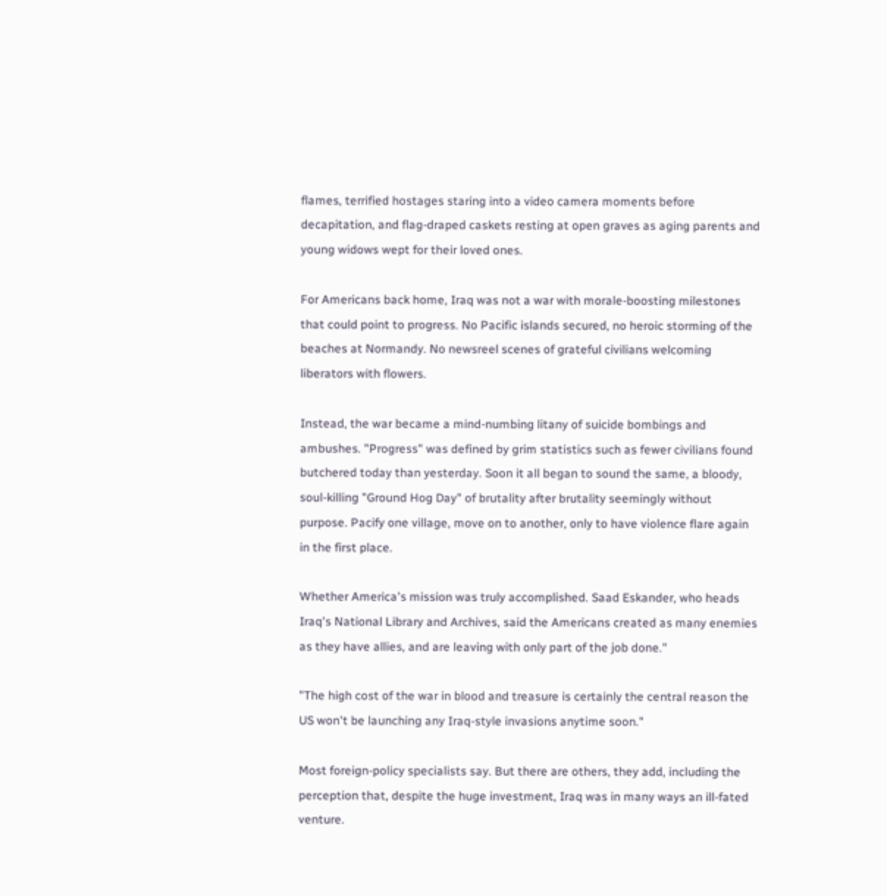flames, terrified hostages staring into a video camera moments before decapitation, and flag-draped caskets resting at open graves as aging parents and young widows wept for their loved ones.

For Americans back home, Iraq was not a war with morale-boosting milestones that could point to progress. No Pacific islands secured, no heroic storming of the beaches at Normandy. No newsreel scenes of grateful civilians welcoming liberators with flowers.

Instead, the war became a mind-numbing litany of suicide bombings and ambushes. "Progress" was defined by grim statistics such as fewer civilians found butchered today than yesterday. Soon it all began to sound the same, a bloody, soul-killing "Ground Hog Day" of brutality after brutality seemingly without purpose. Pacify one village, move on to another, only to have violence flare again in the first place.

Whether America's mission was truly accomplished. Saad Eskander, who heads Iraq's National Library and Archives, said the Americans created as many enemies as they have allies, and are leaving with only part of the job done."

"The high cost of the war in blood and treasure is certainly the central reason the US won't be launching any Iraq-style invasions anytime soon."

Most foreign-policy specialists say. But there are others, they add, including the perception that, despite the huge investment, Iraq was in many ways an ill-fated venture.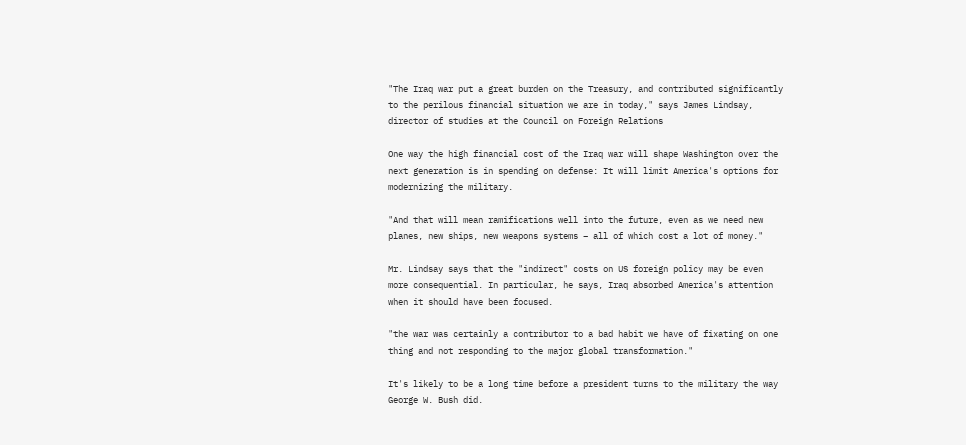"The Iraq war put a great burden on the Treasury, and contributed significantly to the perilous financial situation we are in today," says James Lindsay, director of studies at the Council on Foreign Relations

One way the high financial cost of the Iraq war will shape Washington over the next generation is in spending on defense: It will limit America's options for modernizing the military.

"And that will mean ramifications well into the future, even as we need new planes, new ships, new weapons systems – all of which cost a lot of money."

Mr. Lindsay says that the "indirect" costs on US foreign policy may be even more consequential. In particular, he says, Iraq absorbed America's attention when it should have been focused.

"the war was certainly a contributor to a bad habit we have of fixating on one thing and not responding to the major global transformation."

It's likely to be a long time before a president turns to the military the way George W. Bush did.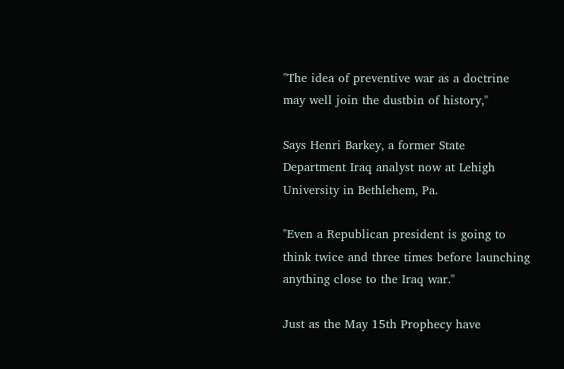"The idea of preventive war as a doctrine may well join the dustbin of history,"

Says Henri Barkey, a former State Department Iraq analyst now at Lehigh University in Bethlehem, Pa.

"Even a Republican president is going to think twice and three times before launching anything close to the Iraq war."

Just as the May 15th Prophecy have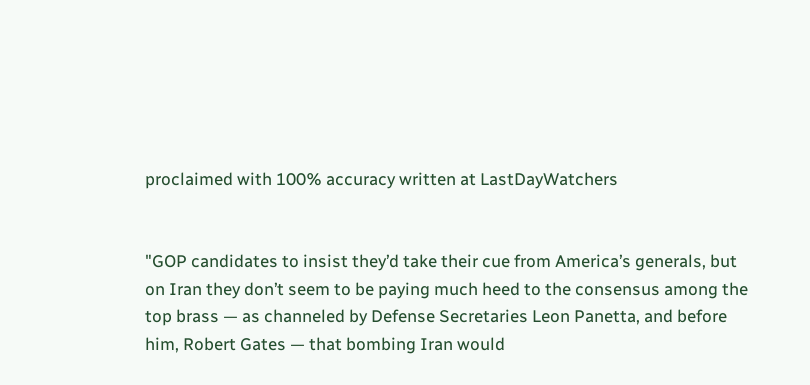proclaimed with 100% accuracy written at LastDayWatchers


"GOP candidates to insist they’d take their cue from America’s generals, but on Iran they don’t seem to be paying much heed to the consensus among the top brass — as channeled by Defense Secretaries Leon Panetta, and before him, Robert Gates — that bombing Iran would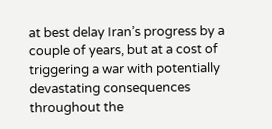at best delay Iran’s progress by a couple of years, but at a cost of triggering a war with potentially devastating consequences throughout the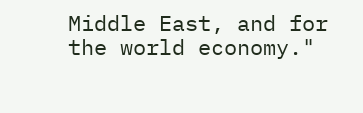Middle East, and for the world economy."